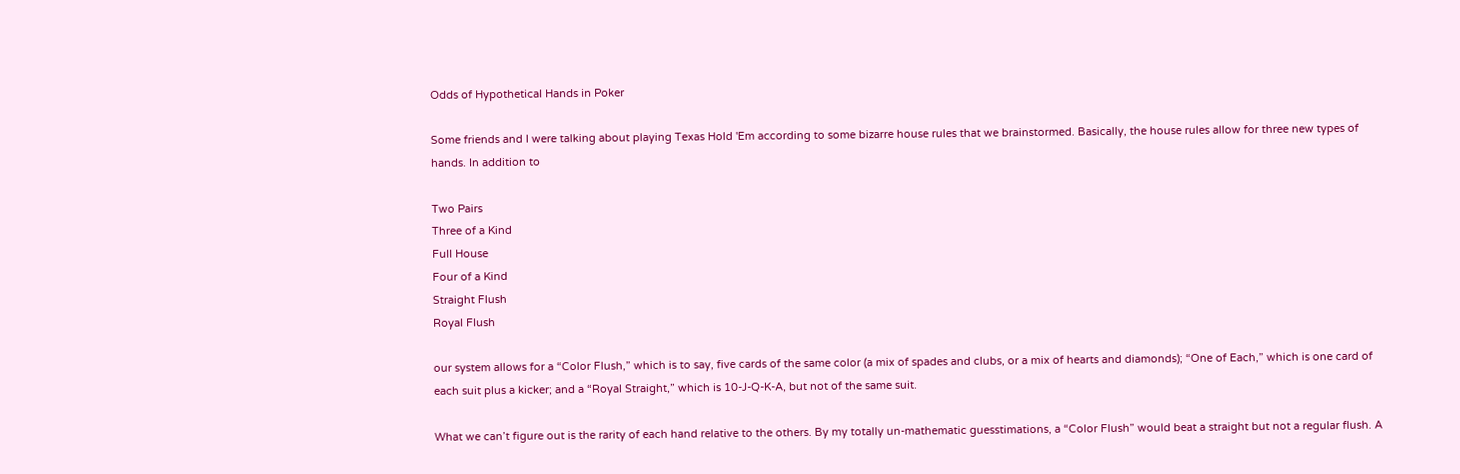Odds of Hypothetical Hands in Poker

Some friends and I were talking about playing Texas Hold 'Em according to some bizarre house rules that we brainstormed. Basically, the house rules allow for three new types of hands. In addition to

Two Pairs
Three of a Kind
Full House
Four of a Kind
Straight Flush
Royal Flush

our system allows for a “Color Flush,” which is to say, five cards of the same color (a mix of spades and clubs, or a mix of hearts and diamonds); “One of Each,” which is one card of each suit plus a kicker; and a “Royal Straight,” which is 10-J-Q-K-A, but not of the same suit.

What we can’t figure out is the rarity of each hand relative to the others. By my totally un-mathematic guesstimations, a “Color Flush” would beat a straight but not a regular flush. A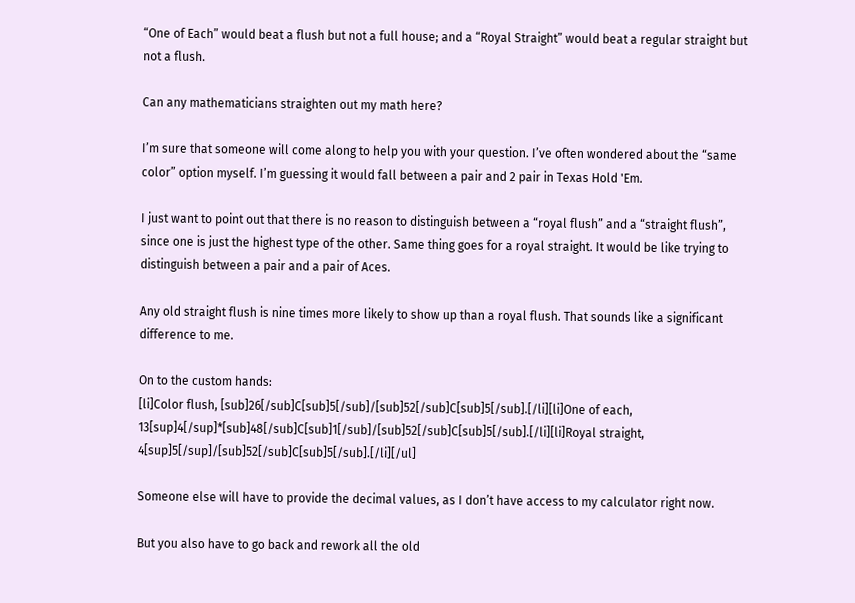“One of Each” would beat a flush but not a full house; and a “Royal Straight” would beat a regular straight but not a flush.

Can any mathematicians straighten out my math here?

I’m sure that someone will come along to help you with your question. I’ve often wondered about the “same color” option myself. I’m guessing it would fall between a pair and 2 pair in Texas Hold 'Em.

I just want to point out that there is no reason to distinguish between a “royal flush” and a “straight flush”, since one is just the highest type of the other. Same thing goes for a royal straight. It would be like trying to distinguish between a pair and a pair of Aces.

Any old straight flush is nine times more likely to show up than a royal flush. That sounds like a significant difference to me.

On to the custom hands:
[li]Color flush, [sub]26[/sub]C[sub]5[/sub]/[sub]52[/sub]C[sub]5[/sub].[/li][li]One of each, 13[sup]4[/sup]*[sub]48[/sub]C[sub]1[/sub]/[sub]52[/sub]C[sub]5[/sub].[/li][li]Royal straight, 4[sup]5[/sup]/[sub]52[/sub]C[sub]5[/sub].[/li][/ul]

Someone else will have to provide the decimal values, as I don’t have access to my calculator right now.

But you also have to go back and rework all the old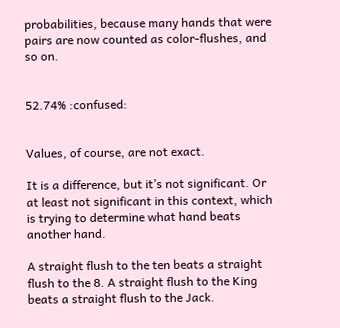probabilities, because many hands that were pairs are now counted as color-flushes, and so on.


52.74% :confused:


Values, of course, are not exact.

It is a difference, but it’s not significant. Or at least not significant in this context, which is trying to determine what hand beats another hand.

A straight flush to the ten beats a straight flush to the 8. A straight flush to the King beats a straight flush to the Jack.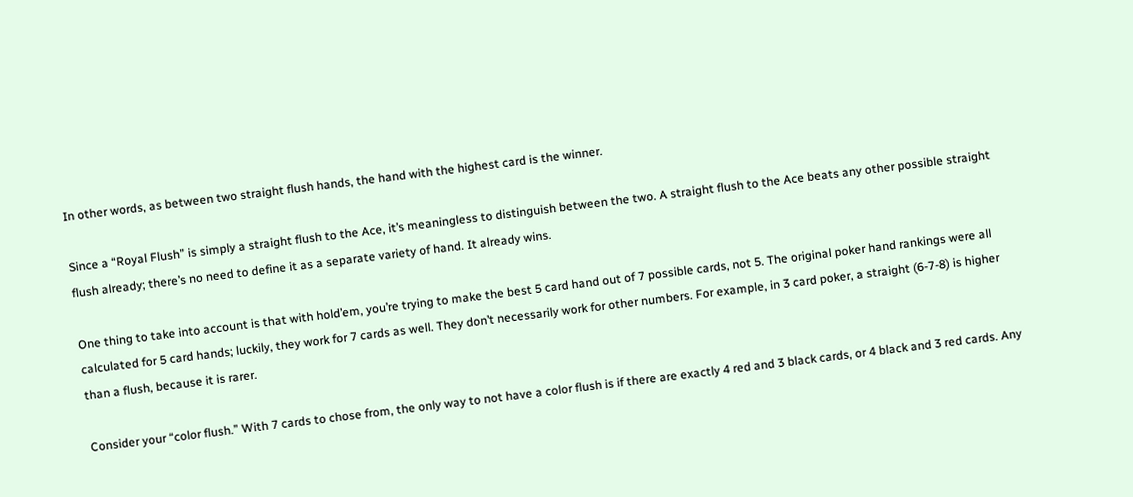In other words, as between two straight flush hands, the hand with the highest card is the winner.

Since a “Royal Flush” is simply a straight flush to the Ace, it’s meaningless to distinguish between the two. A straight flush to the Ace beats any other possible straight flush already; there’s no need to define it as a separate variety of hand. It already wins.

One thing to take into account is that with hold’em, you’re trying to make the best 5 card hand out of 7 possible cards, not 5. The original poker hand rankings were all calculated for 5 card hands; luckily, they work for 7 cards as well. They don’t necessarily work for other numbers. For example, in 3 card poker, a straight (6-7-8) is higher than a flush, because it is rarer.

Consider your “color flush.” With 7 cards to chose from, the only way to not have a color flush is if there are exactly 4 red and 3 black cards, or 4 black and 3 red cards. Any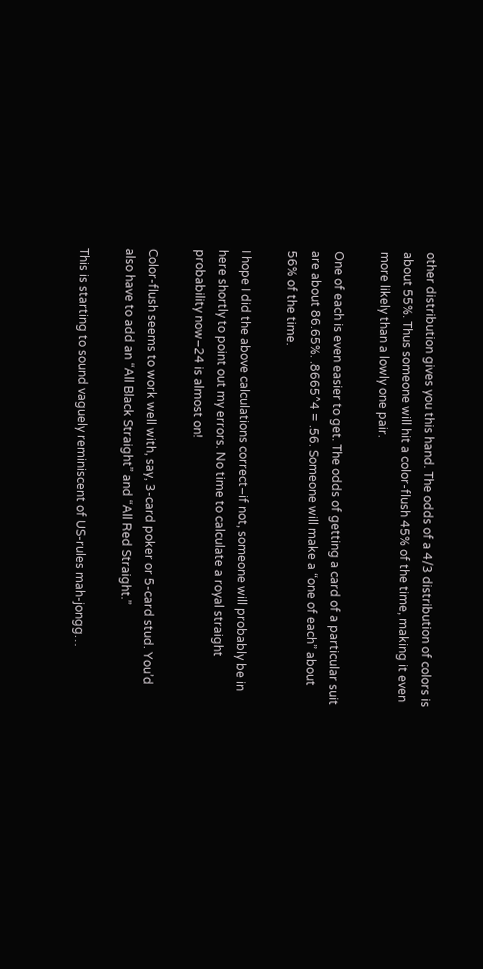other distribution gives you this hand. The odds of a 4/3 distribution of colors is about 55%. Thus someone will hit a color-flush 45% of the time, making it even more likely than a lowly one pair.

One of each is even easier to get. The odds of getting a card of a particular suit are about 86.65%. .8665^4 = .56. Someone will make a “one of each” about 56% of the time.

I hope I did the above calculations correct–if not, someone will probably be in here shortly to point out my errors. No time to calculate a royal straight probability now–24 is almost on!

Color-flush seems to work well with, say, 3-card poker or 5-card stud. You’d also have to add an “All Black Straight” and “All Red Straight.”

This is starting to sound vaguely reminiscent of US-rules mah-jongg…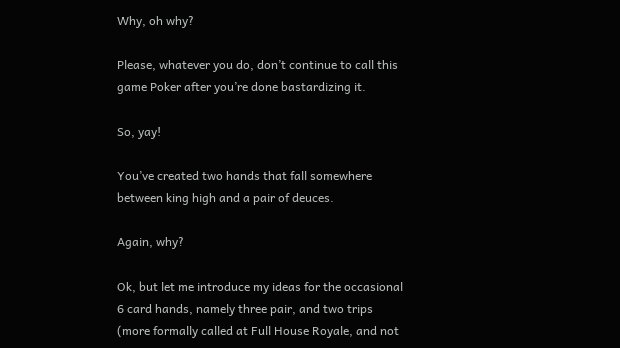Why, oh why?

Please, whatever you do, don’t continue to call this game Poker after you’re done bastardizing it.

So, yay!

You’ve created two hands that fall somewhere between king high and a pair of deuces.

Again, why?

Ok, but let me introduce my ideas for the occasional 6 card hands, namely three pair, and two trips (more formally called at Full House Royale, and not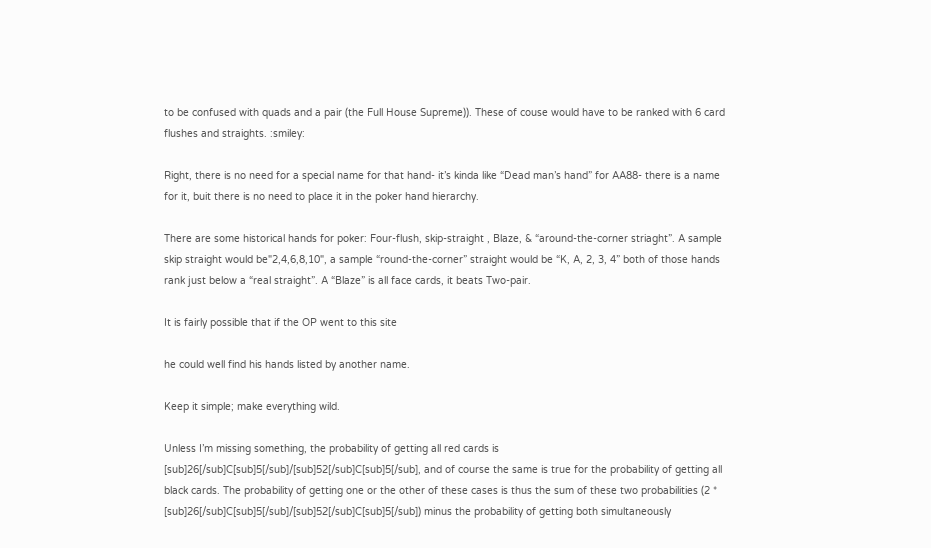to be confused with quads and a pair (the Full House Supreme)). These of couse would have to be ranked with 6 card flushes and straights. :smiley:

Right, there is no need for a special name for that hand- it’s kinda like “Dead man’s hand” for AA88- there is a name for it, buit there is no need to place it in the poker hand hierarchy.

There are some historical hands for poker: Four-flush, skip-straight , Blaze, & “around-the-corner striaght”. A sample skip straight would be"2,4,6,8,10", a sample “round-the-corner” straight would be “K, A, 2, 3, 4” both of those hands rank just below a “real straight”. A “Blaze” is all face cards, it beats Two-pair.

It is fairly possible that if the OP went to this site

he could well find his hands listed by another name.

Keep it simple; make everything wild.

Unless I’m missing something, the probability of getting all red cards is [sub]26[/sub]C[sub]5[/sub]/[sub]52[/sub]C[sub]5[/sub], and of course the same is true for the probability of getting all black cards. The probability of getting one or the other of these cases is thus the sum of these two probabilities (2 * [sub]26[/sub]C[sub]5[/sub]/[sub]52[/sub]C[sub]5[/sub]) minus the probability of getting both simultaneously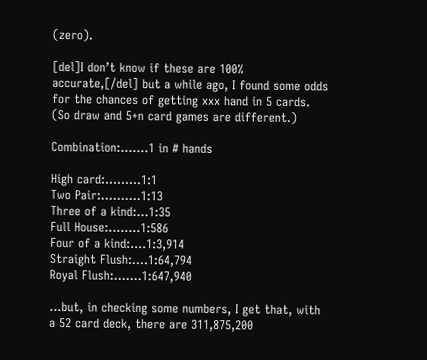(zero).

[del]I don’t know if these are 100% accurate,[/del] but a while ago, I found some odds for the chances of getting xxx hand in 5 cards. (So draw and 5+n card games are different.)

Combination:.......1 in # hands

High card:.........1:1
Two Pair:..........1:13
Three of a kind:...1:35
Full House:........1:586
Four of a kind:....1:3,914
Straight Flush:....1:64,794
Royal Flush:.......1:647,940

…but, in checking some numbers, I get that, with a 52 card deck, there are 311,875,200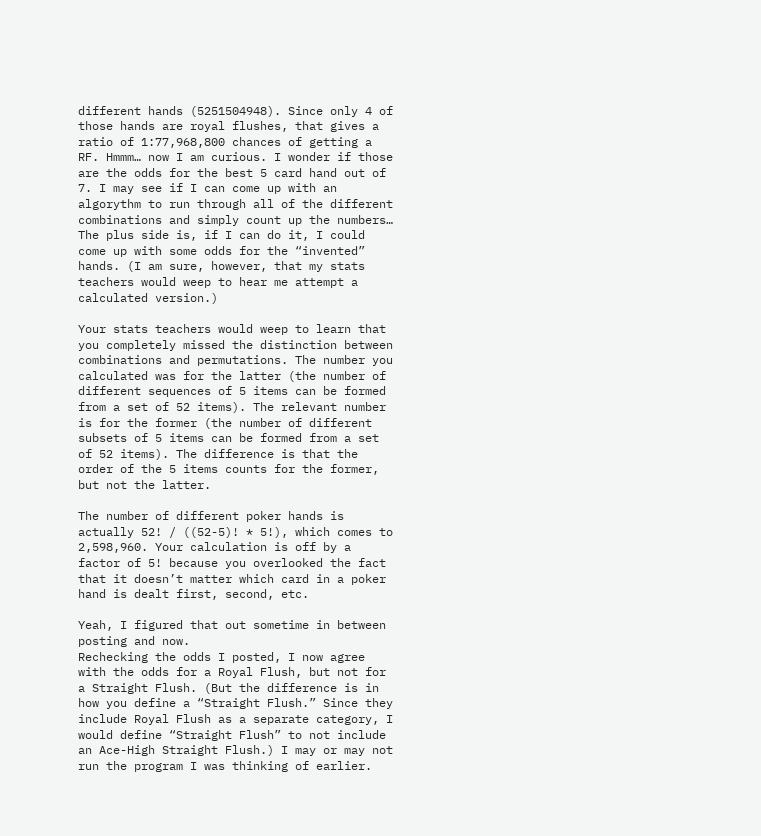different hands (5251504948). Since only 4 of those hands are royal flushes, that gives a ratio of 1:77,968,800 chances of getting a RF. Hmmm… now I am curious. I wonder if those are the odds for the best 5 card hand out of 7. I may see if I can come up with an algorythm to run through all of the different combinations and simply count up the numbers… The plus side is, if I can do it, I could come up with some odds for the “invented” hands. (I am sure, however, that my stats teachers would weep to hear me attempt a calculated version.)

Your stats teachers would weep to learn that you completely missed the distinction between combinations and permutations. The number you calculated was for the latter (the number of different sequences of 5 items can be formed from a set of 52 items). The relevant number is for the former (the number of different subsets of 5 items can be formed from a set of 52 items). The difference is that the order of the 5 items counts for the former, but not the latter.

The number of different poker hands is actually 52! / ((52-5)! * 5!), which comes to 2,598,960. Your calculation is off by a factor of 5! because you overlooked the fact that it doesn’t matter which card in a poker hand is dealt first, second, etc.

Yeah, I figured that out sometime in between posting and now.
Rechecking the odds I posted, I now agree with the odds for a Royal Flush, but not for a Straight Flush. (But the difference is in how you define a “Straight Flush.” Since they include Royal Flush as a separate category, I would define “Straight Flush” to not include an Ace-High Straight Flush.) I may or may not run the program I was thinking of earlier.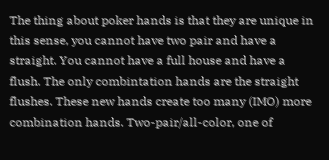The thing about poker hands is that they are unique in this sense, you cannot have two pair and have a straight. You cannot have a full house and have a flush. The only combintation hands are the straight flushes. These new hands create too many (IMO) more combination hands. Two-pair/all-color, one of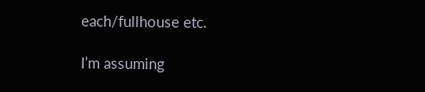each/fullhouse etc.

I’m assuming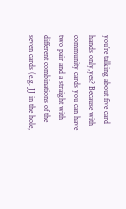you’re talking about five card hands only,yes? Because with community cards you can have two pair and a straight with different combinations of the seven cards (e.g. JJ in the hole,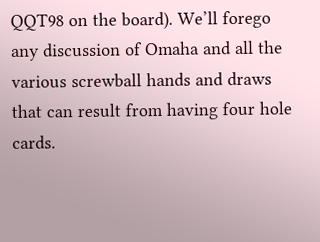QQT98 on the board). We’ll forego any discussion of Omaha and all the various screwball hands and draws that can result from having four hole cards.